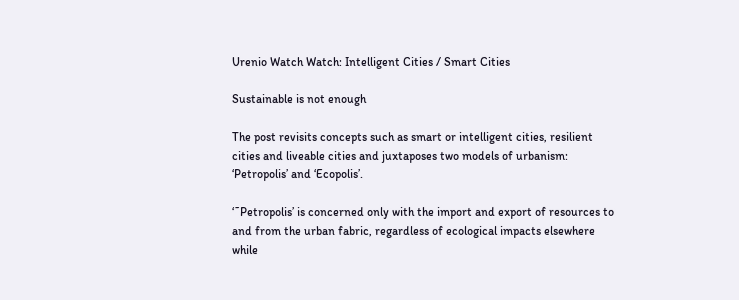Urenio Watch Watch: Intelligent Cities / Smart Cities

Sustainable is not enough

The post revisits concepts such as smart or intelligent cities, resilient cities and liveable cities and juxtaposes two models of urbanism: ‘Petropolis’ and ‘Ecopolis’.

‘˜Petropolis’ is concerned only with the import and export of resources to and from the urban fabric, regardless of ecological impacts elsewhere while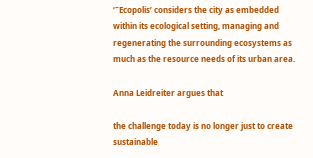‘˜Ecopolis’ considers the city as embedded within its ecological setting, managing and regenerating the surrounding ecosystems as much as the resource needs of its urban area.

Anna Leidreiter argues that

the challenge today is no longer just to create sustainable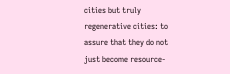cities but truly  regenerative cities: to assure that they do not just become resource-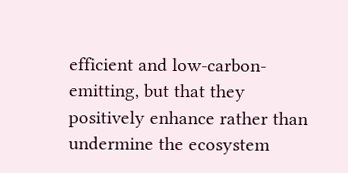efficient and low-carbon-emitting, but that they positively enhance rather than undermine the ecosystem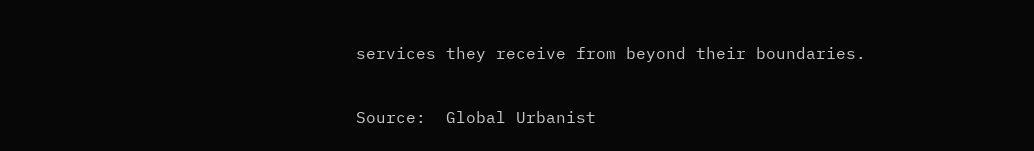services they receive from beyond their boundaries.

Source:  Global Urbanist